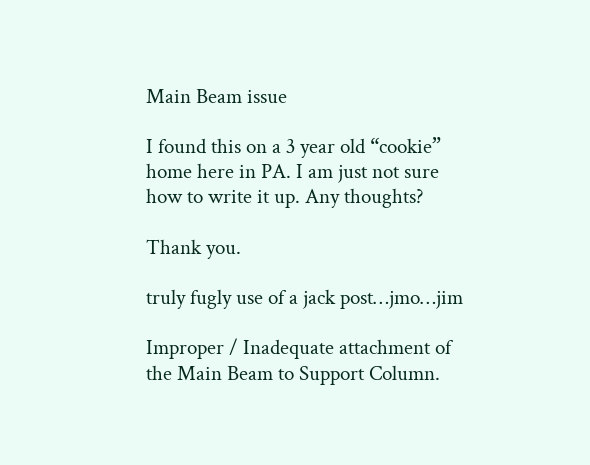Main Beam issue

I found this on a 3 year old “cookie” home here in PA. I am just not sure how to write it up. Any thoughts?

Thank you.

truly fugly use of a jack post…jmo…jim

Improper / Inadequate attachment of the Main Beam to Support Column.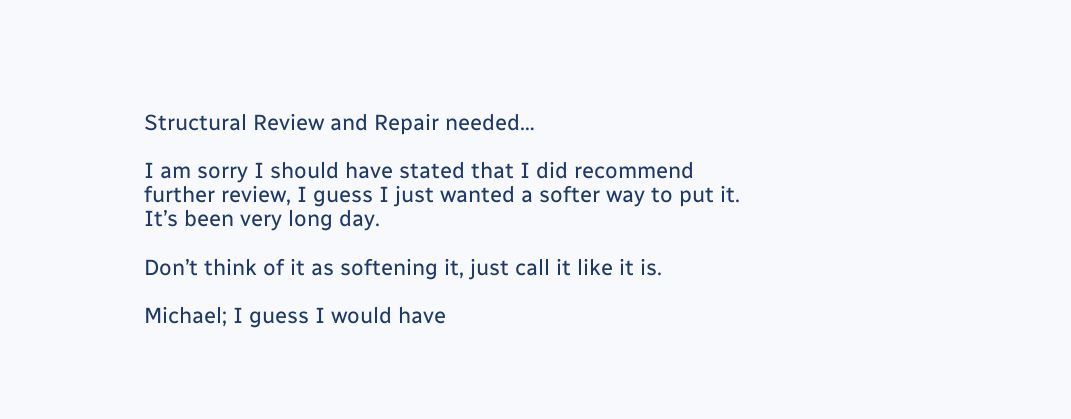Structural Review and Repair needed…

I am sorry I should have stated that I did recommend further review, I guess I just wanted a softer way to put it.
It’s been very long day.

Don’t think of it as softening it, just call it like it is.

Michael; I guess I would have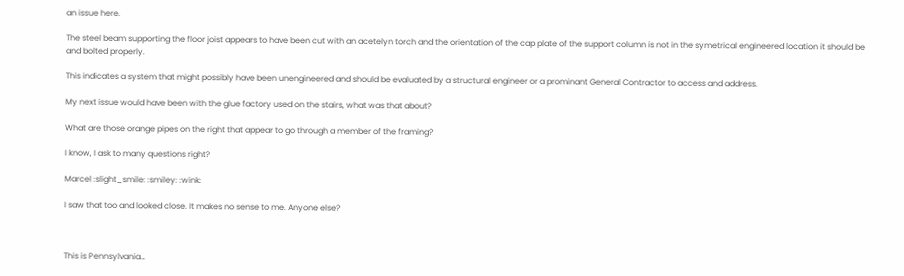an issue here.

The steel beam supporting the floor joist appears to have been cut with an acetelyn torch and the orientation of the cap plate of the support column is not in the symetrical engineered location it should be and bolted properly.

This indicates a system that might possibly have been unengineered and should be evaluated by a structural engineer or a prominant General Contractor to access and address.

My next issue would have been with the glue factory used on the stairs, what was that about?

What are those orange pipes on the right that appear to go through a member of the framing?

I know, I ask to many questions right?

Marcel :slight_smile: :smiley: :wink:

I saw that too and looked close. It makes no sense to me. Anyone else?



This is Pennsylvania…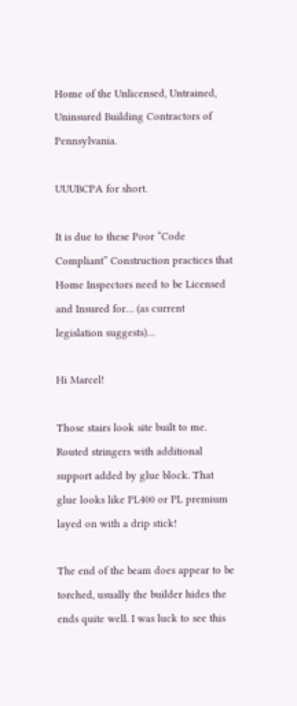Home of the Unlicensed, Untrained, Uninsured Building Contractors of Pennsylvania.

UUUBCPA for short.

It is due to these Poor “Code Compliant” Construction practices that Home Inspectors need to be Licensed and Insured for… (as current legislation suggests)…

Hi Marcel!

Those stairs look site built to me. Routed stringers with additional support added by glue block. That glue looks like PL400 or PL premium layed on with a drip stick!

The end of the beam does appear to be torched, usually the builder hides the ends quite well. I was luck to see this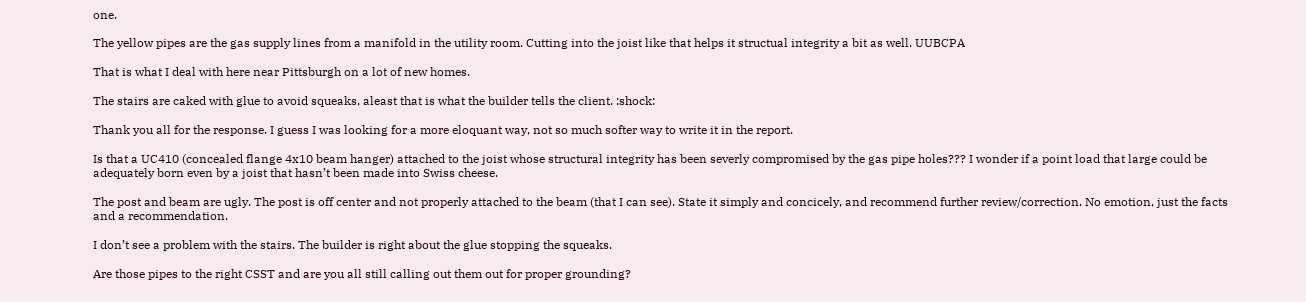one.

The yellow pipes are the gas supply lines from a manifold in the utility room. Cutting into the joist like that helps it structual integrity a bit as well. UUBCPA

That is what I deal with here near Pittsburgh on a lot of new homes.

The stairs are caked with glue to avoid squeaks, aleast that is what the builder tells the client. :shock:

Thank you all for the response. I guess I was looking for a more eloquant way, not so much softer way to write it in the report.

Is that a UC410 (concealed flange 4x10 beam hanger) attached to the joist whose structural integrity has been severly compromised by the gas pipe holes??? I wonder if a point load that large could be adequately born even by a joist that hasn’t been made into Swiss cheese.

The post and beam are ugly. The post is off center and not properly attached to the beam (that I can see). State it simply and concicely, and recommend further review/correction. No emotion, just the facts and a recommendation.

I don’t see a problem with the stairs. The builder is right about the glue stopping the squeaks.

Are those pipes to the right CSST and are you all still calling out them out for proper grounding?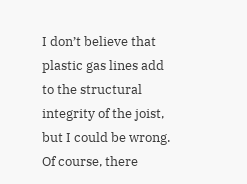I don’t believe that plastic gas lines add to the structural integrity of the joist, but I could be wrong. Of course, there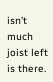isn’t much joist left is there.